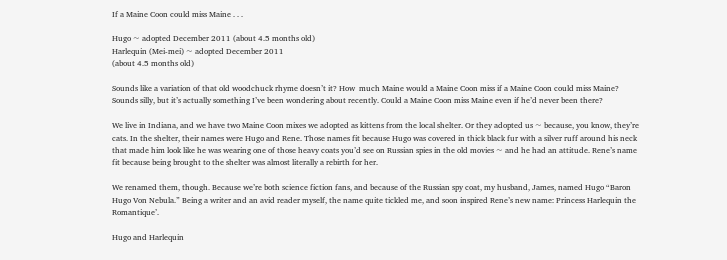If a Maine Coon could miss Maine . . .

Hugo ~ adopted December 2011 (about 4.5 months old)
Harlequin (Mei-mei) ~ adopted December 2011
(about 4.5 months old)

Sounds like a variation of that old woodchuck rhyme doesn’t it? How  much Maine would a Maine Coon miss if a Maine Coon could miss Maine? Sounds silly, but it’s actually something I’ve been wondering about recently. Could a Maine Coon miss Maine even if he’d never been there?

We live in Indiana, and we have two Maine Coon mixes we adopted as kittens from the local shelter. Or they adopted us ~ because, you know, they’re cats. In the shelter, their names were Hugo and Rene. Those names fit because Hugo was covered in thick black fur with a silver ruff around his neck that made him look like he was wearing one of those heavy coats you’d see on Russian spies in the old movies ~ and he had an attitude. Rene’s name fit because being brought to the shelter was almost literally a rebirth for her.

We renamed them, though. Because we’re both science fiction fans, and because of the Russian spy coat, my husband, James, named Hugo “Baron Hugo Von Nebula.” Being a writer and an avid reader myself, the name quite tickled me, and soon inspired Rene’s new name: Princess Harlequin the Romantique’.

Hugo and Harlequin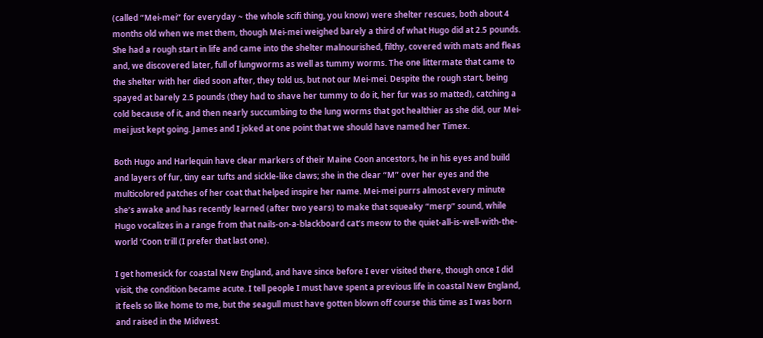(called “Mei-mei” for everyday ~ the whole scifi thing, you know) were shelter rescues, both about 4 months old when we met them, though Mei-mei weighed barely a third of what Hugo did at 2.5 pounds. She had a rough start in life and came into the shelter malnourished, filthy, covered with mats and fleas and, we discovered later, full of lungworms as well as tummy worms. The one littermate that came to the shelter with her died soon after, they told us, but not our Mei-mei. Despite the rough start, being spayed at barely 2.5 pounds (they had to shave her tummy to do it, her fur was so matted), catching a cold because of it, and then nearly succumbing to the lung worms that got healthier as she did, our Mei-mei just kept going. James and I joked at one point that we should have named her Timex.

Both Hugo and Harlequin have clear markers of their Maine Coon ancestors, he in his eyes and build and layers of fur, tiny ear tufts and sickle-like claws; she in the clear “M” over her eyes and the multicolored patches of her coat that helped inspire her name. Mei-mei purrs almost every minute she’s awake and has recently learned (after two years) to make that squeaky “merp” sound, while Hugo vocalizes in a range from that nails-on-a-blackboard cat’s meow to the quiet-all-is-well-with-the-world ‘Coon trill (I prefer that last one).

I get homesick for coastal New England, and have since before I ever visited there, though once I did visit, the condition became acute. I tell people I must have spent a previous life in coastal New England, it feels so like home to me, but the seagull must have gotten blown off course this time as I was born and raised in the Midwest.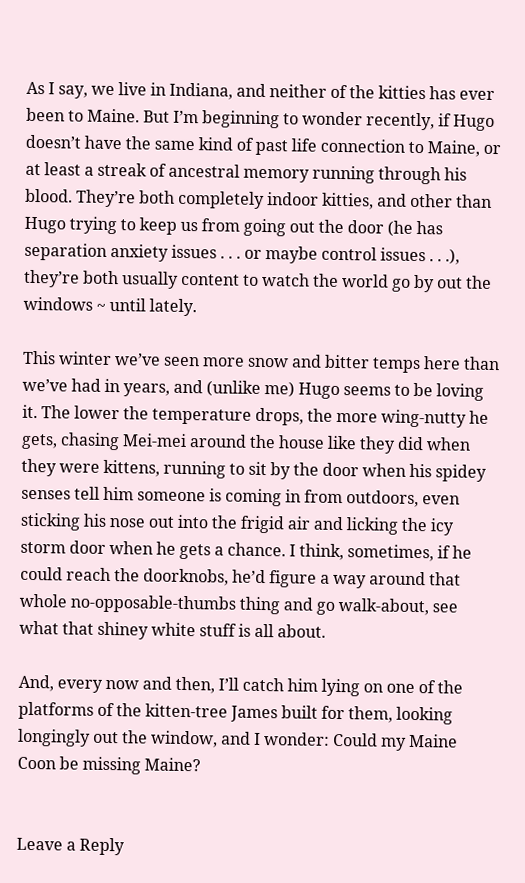As I say, we live in Indiana, and neither of the kitties has ever been to Maine. But I’m beginning to wonder recently, if Hugo doesn’t have the same kind of past life connection to Maine, or at least a streak of ancestral memory running through his blood. They’re both completely indoor kitties, and other than Hugo trying to keep us from going out the door (he has separation anxiety issues . . . or maybe control issues . . .), they’re both usually content to watch the world go by out the windows ~ until lately.

This winter we’ve seen more snow and bitter temps here than we’ve had in years, and (unlike me) Hugo seems to be loving it. The lower the temperature drops, the more wing-nutty he gets, chasing Mei-mei around the house like they did when they were kittens, running to sit by the door when his spidey senses tell him someone is coming in from outdoors, even sticking his nose out into the frigid air and licking the icy storm door when he gets a chance. I think, sometimes, if he could reach the doorknobs, he’d figure a way around that whole no-opposable-thumbs thing and go walk-about, see what that shiney white stuff is all about.

And, every now and then, I’ll catch him lying on one of the platforms of the kitten-tree James built for them, looking longingly out the window, and I wonder: Could my Maine Coon be missing Maine?


Leave a Reply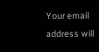Your email address will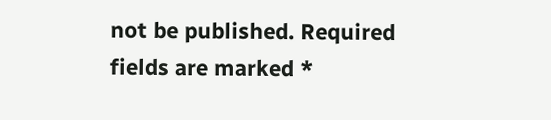not be published. Required fields are marked *